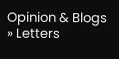Opinion & Blogs » Letters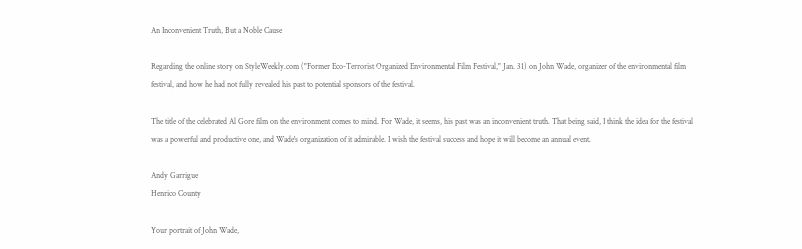An Inconvenient Truth, But a Noble Cause

Regarding the online story on StyleWeekly.com ("Former Eco-Terrorist Organized Environmental Film Festival," Jan. 31) on John Wade, organizer of the environmental film festival, and how he had not fully revealed his past to potential sponsors of the festival.

The title of the celebrated Al Gore film on the environment comes to mind. For Wade, it seems, his past was an inconvenient truth. That being said, I think the idea for the festival was a powerful and productive one, and Wade's organization of it admirable. I wish the festival success and hope it will become an annual event.

Andy Garrigue
Henrico County

Your portrait of John Wade,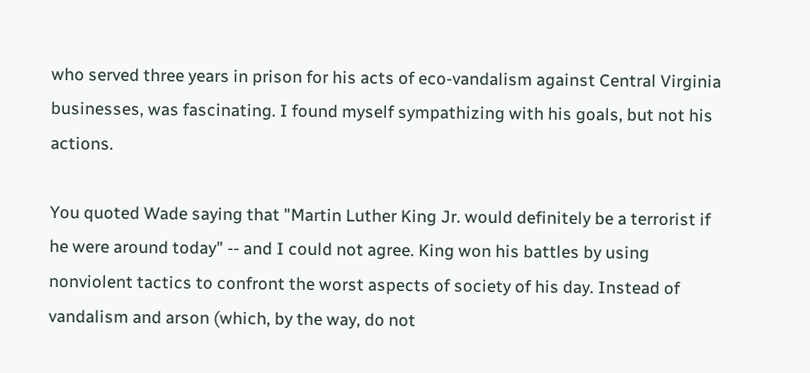who served three years in prison for his acts of eco-vandalism against Central Virginia businesses, was fascinating. I found myself sympathizing with his goals, but not his actions.

You quoted Wade saying that "Martin Luther King Jr. would definitely be a terrorist if he were around today" -- and I could not agree. King won his battles by using nonviolent tactics to confront the worst aspects of society of his day. Instead of vandalism and arson (which, by the way, do not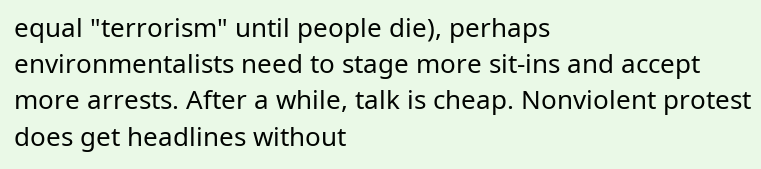equal "terrorism" until people die), perhaps environmentalists need to stage more sit-ins and accept more arrests. After a while, talk is cheap. Nonviolent protest does get headlines without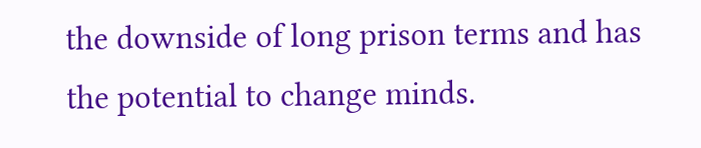the downside of long prison terms and has the potential to change minds.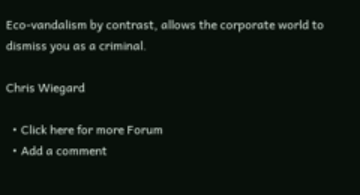Eco-vandalism by contrast, allows the corporate world to dismiss you as a criminal.

Chris Wiegard

  • Click here for more Forum
  • Add a comment